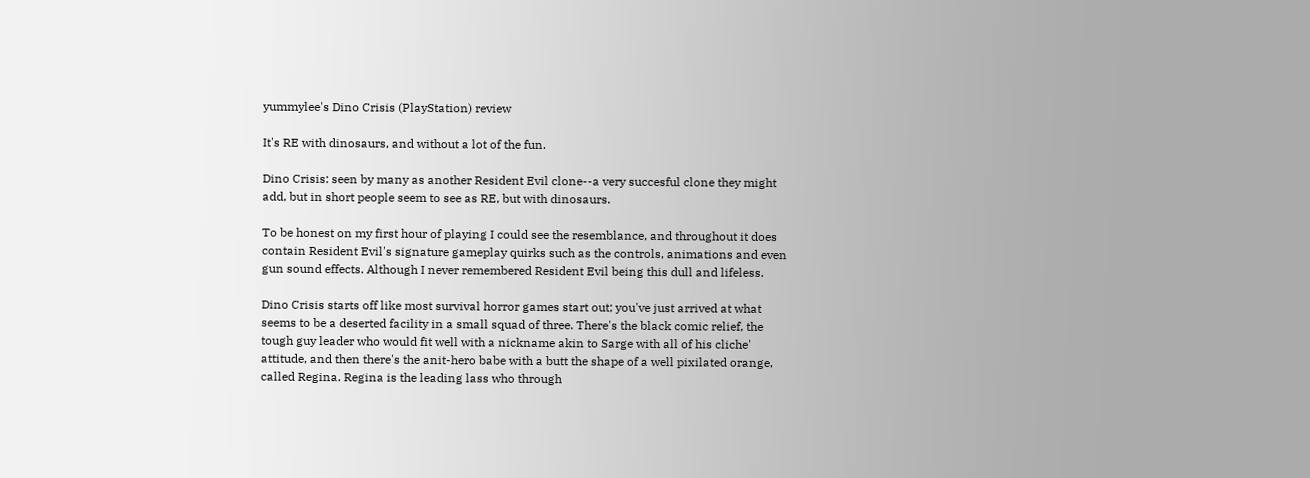yummylee's Dino Crisis (PlayStation) review

It's RE with dinosaurs, and without a lot of the fun.

Dino Crisis: seen by many as another Resident Evil clone--a very succesful clone they might add, but in short people seem to see as RE, but with dinosaurs.

To be honest on my first hour of playing I could see the resemblance, and throughout it does contain Resident Evil's signature gameplay quirks such as the controls, animations and even gun sound effects. Although I never remembered Resident Evil being this dull and lifeless.

Dino Crisis starts off like most survival horror games start out; you've just arrived at what seems to be a deserted facility in a small squad of three. There's the black comic relief, the tough guy leader who would fit well with a nickname akin to Sarge with all of his cliche' attitude, and then there's the anit-hero babe with a butt the shape of a well pixilated orange, called Regina. Regina is the leading lass who through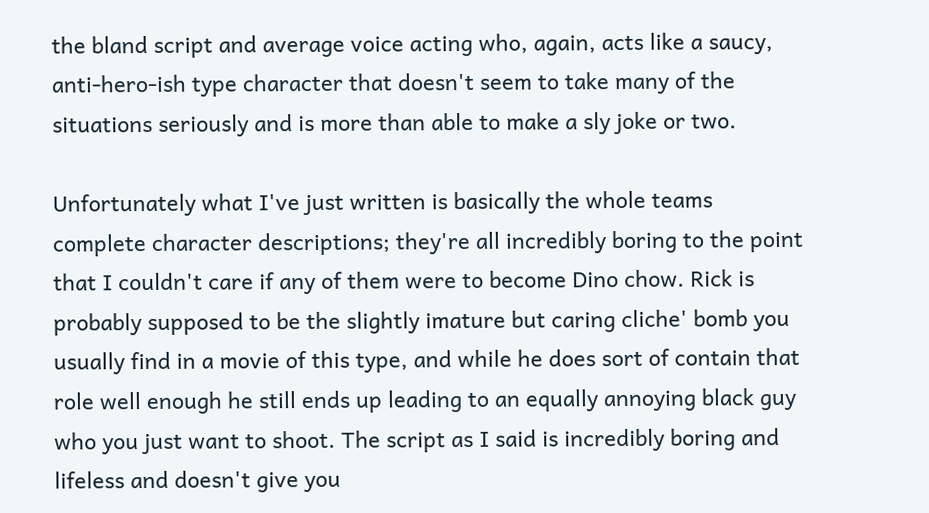the bland script and average voice acting who, again, acts like a saucy, anti-hero-ish type character that doesn't seem to take many of the situations seriously and is more than able to make a sly joke or two.

Unfortunately what I've just written is basically the whole teams complete character descriptions; they're all incredibly boring to the point that I couldn't care if any of them were to become Dino chow. Rick is probably supposed to be the slightly imature but caring cliche' bomb you usually find in a movie of this type, and while he does sort of contain that role well enough he still ends up leading to an equally annoying black guy who you just want to shoot. The script as I said is incredibly boring and lifeless and doesn't give you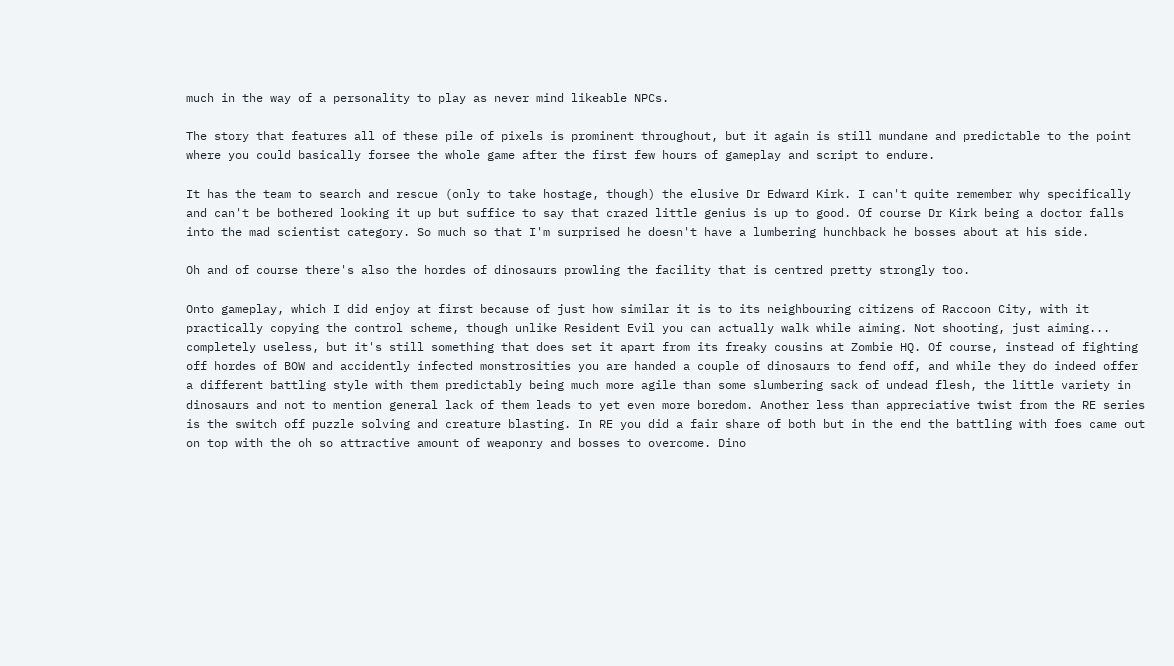much in the way of a personality to play as never mind likeable NPCs.

The story that features all of these pile of pixels is prominent throughout, but it again is still mundane and predictable to the point where you could basically forsee the whole game after the first few hours of gameplay and script to endure.

It has the team to search and rescue (only to take hostage, though) the elusive Dr Edward Kirk. I can't quite remember why specifically and can't be bothered looking it up but suffice to say that crazed little genius is up to good. Of course Dr Kirk being a doctor falls into the mad scientist category. So much so that I'm surprised he doesn't have a lumbering hunchback he bosses about at his side.

Oh and of course there's also the hordes of dinosaurs prowling the facility that is centred pretty strongly too.

Onto gameplay, which I did enjoy at first because of just how similar it is to its neighbouring citizens of Raccoon City, with it practically copying the control scheme, though unlike Resident Evil you can actually walk while aiming. Not shooting, just aiming... completely useless, but it's still something that does set it apart from its freaky cousins at Zombie HQ. Of course, instead of fighting off hordes of BOW and accidently infected monstrosities you are handed a couple of dinosaurs to fend off, and while they do indeed offer a different battling style with them predictably being much more agile than some slumbering sack of undead flesh, the little variety in dinosaurs and not to mention general lack of them leads to yet even more boredom. Another less than appreciative twist from the RE series is the switch off puzzle solving and creature blasting. In RE you did a fair share of both but in the end the battling with foes came out on top with the oh so attractive amount of weaponry and bosses to overcome. Dino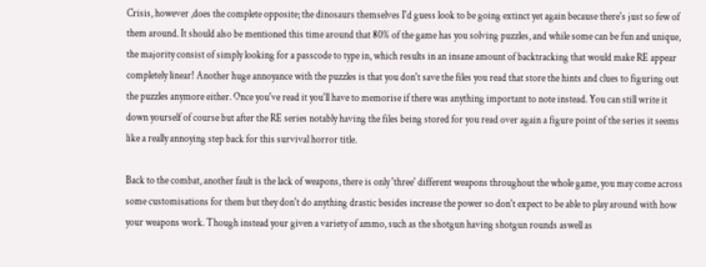Crisis, however ,does the complete opposite; the dinosaurs themselves I'd guess look to be going extinct yet again because there's just so few of them around. It should also be mentioned this time around that 80% of the game has you solving puzzles, and while some can be fun and unique, the majority consist of simply looking for a passcode to type in, which results in an insane amount of backtracking that would make RE appear completely linear! Another huge annoyance with the puzzles is that you don't save the files you read that store the hints and clues to figuring out the puzzles anymore either. Once you've read it you'll have to memorise if there was anything important to note instead. You can still write it down yourself of course but after the RE series notably having the files being stored for you read over again a figure point of the series it seems like a really annoying step back for this survival horror title.

Back to the combat, another fault is the lack of weapons, there is only 'three' different weapons throughout the whole game, you may come across some customisations for them but they don't do anything drastic besides increase the power so don't expect to be able to play around with how your weapons work. Though instead your given a variety of ammo, such as the shotgun having shotgun rounds aswell as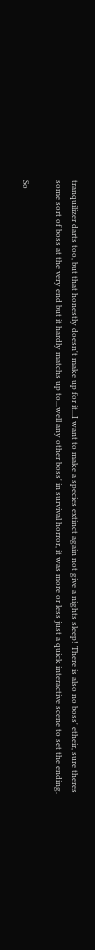tranquilizer darts too, but that honestly doesn't make up for it...I want to make a species extinct again not give a nights sleep! There is also no boss' etheir, sure theres some sort of boss at the very end but it hardly matchs up to...well any other boss' in survival horror, it was more or less just a quick interactive scene to set the ending.

So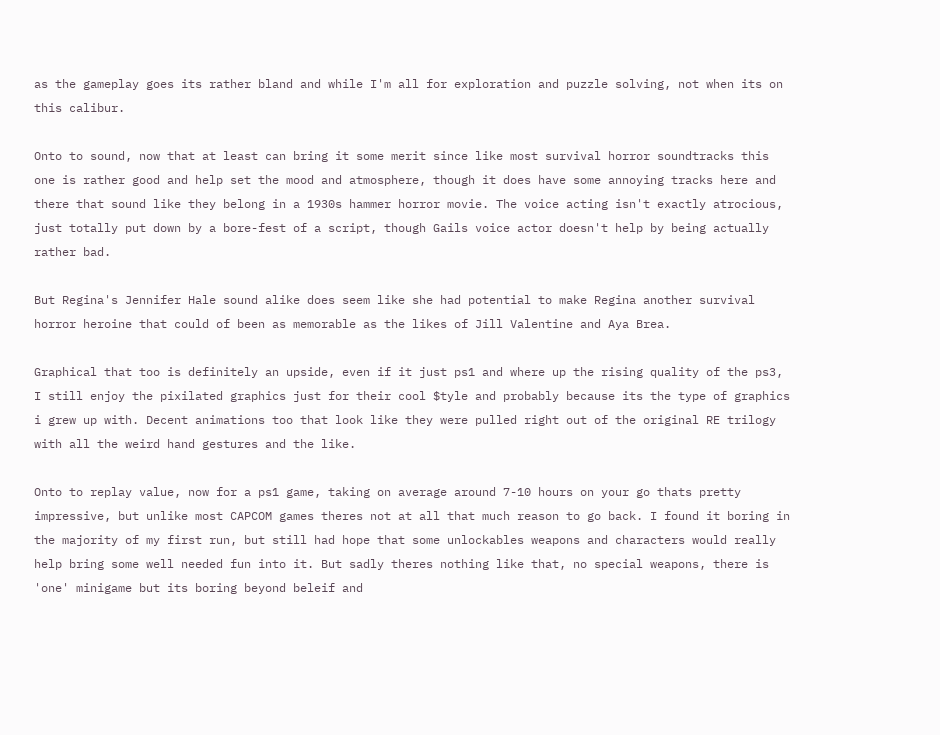as the gameplay goes its rather bland and while I'm all for exploration and puzzle solving, not when its on this calibur.

Onto to sound, now that at least can bring it some merit since like most survival horror soundtracks this one is rather good and help set the mood and atmosphere, though it does have some annoying tracks here and there that sound like they belong in a 1930s hammer horror movie. The voice acting isn't exactly atrocious, just totally put down by a bore-fest of a script, though Gails voice actor doesn't help by being actually rather bad.

But Regina's Jennifer Hale sound alike does seem like she had potential to make Regina another survival horror heroine that could of been as memorable as the likes of Jill Valentine and Aya Brea.

Graphical that too is definitely an upside, even if it just ps1 and where up the rising quality of the ps3, I still enjoy the pixilated graphics just for their cool $tyle and probably because its the type of graphics i grew up with. Decent animations too that look like they were pulled right out of the original RE trilogy with all the weird hand gestures and the like.

Onto to replay value, now for a ps1 game, taking on average around 7-10 hours on your go thats pretty impressive, but unlike most CAPCOM games theres not at all that much reason to go back. I found it boring in the majority of my first run, but still had hope that some unlockables weapons and characters would really help bring some well needed fun into it. But sadly theres nothing like that, no special weapons, there is 'one' minigame but its boring beyond beleif and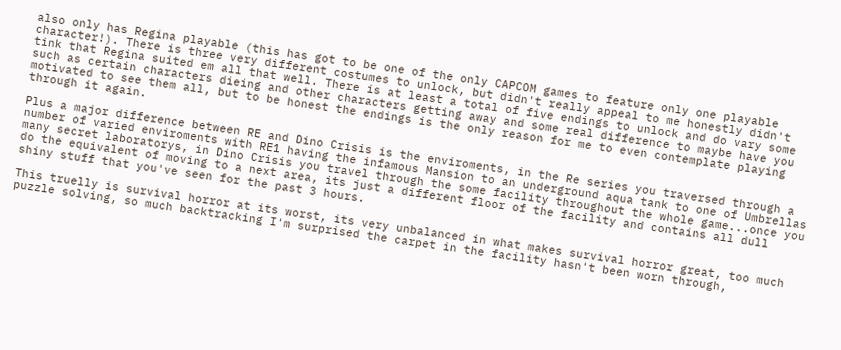also only has Regina playable (this has got to be one of the only CAPCOM games to feature only one playable character!). There is three very different costumes to unlock, but didn't really appeal to me honestly didn't tink that Regina suited em all that well. There is at least a total of five endings to unlock and do vary some such as certain characters dieing and other characters getting away and some real difference to maybe have you motivated to see them all, but to be honest the endings is the only reason for me to even contemplate playing through it again.

Plus a major difference between RE and Dino Crisis is the enviroments, in the Re series you traversed through a number of varied enviroments with RE1 having the infamous Mansion to an underground aqua tank to one of Umbrellas many secret laboratorys, in Dino Crisis you travel through the some facility throughout the whole game...once you do the equivalent of moving to a next area, its just a different floor of the facility and contains all dull shiny stuff that you've seen for the past 3 hours.

This truelly is survival horror at its worst, its very unbalanced in what makes survival horror great, too much puzzle solving, so much backtracking I'm surprised the carpet in the facility hasn't been worn through,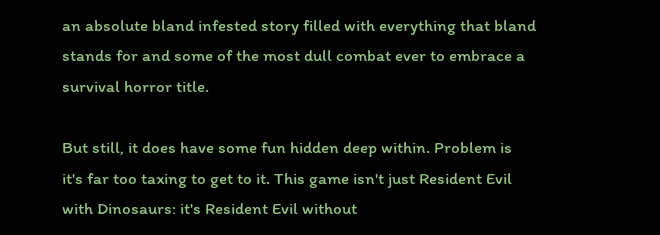an absolute bland infested story filled with everything that bland stands for and some of the most dull combat ever to embrace a survival horror title.

But still, it does have some fun hidden deep within. Problem is it's far too taxing to get to it. This game isn't just Resident Evil with Dinosaurs: it's Resident Evil without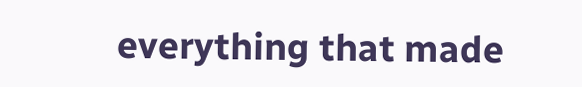everything that made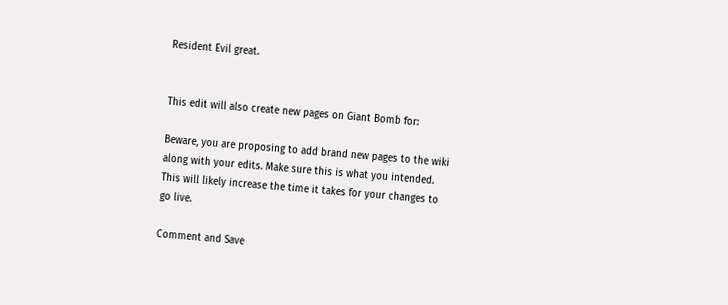Resident Evil great.


This edit will also create new pages on Giant Bomb for:

Beware, you are proposing to add brand new pages to the wiki along with your edits. Make sure this is what you intended. This will likely increase the time it takes for your changes to go live.

Comment and Save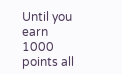Until you earn 1000 points all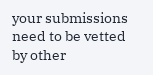your submissions need to be vetted by other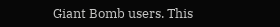Giant Bomb users. This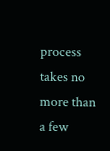process takes no more than a few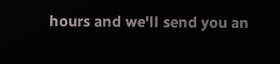hours and we'll send you an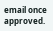email once approved.